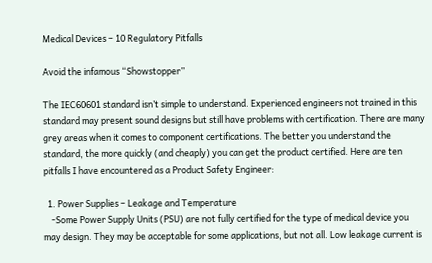Medical Devices – 10 Regulatory Pitfalls

Avoid the infamous “Showstopper”

The IEC60601 standard isn’t simple to understand. Experienced engineers not trained in this standard may present sound designs but still have problems with certification. There are many grey areas when it comes to component certifications. The better you understand the standard, the more quickly (and cheaply) you can get the product certified. Here are ten pitfalls I have encountered as a Product Safety Engineer:

  1. Power Supplies – Leakage and Temperature
    -Some Power Supply Units (PSU) are not fully certified for the type of medical device you may design. They may be acceptable for some applications, but not all. Low leakage current is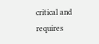critical and requires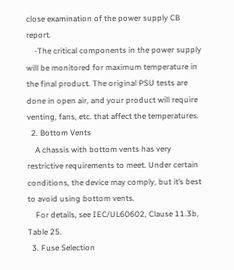close examination of the power supply CB report.
    -The critical components in the power supply will be monitored for maximum temperature in the final product. The original PSU tests are done in open air, and your product will require venting, fans, etc. that affect the temperatures.
  2. Bottom Vents
    A chassis with bottom vents has very restrictive requirements to meet. Under certain conditions, the device may comply, but it’s best to avoid using bottom vents.
    For details, see IEC/UL60602, Clause 11.3b, Table 25.
  3. Fuse Selection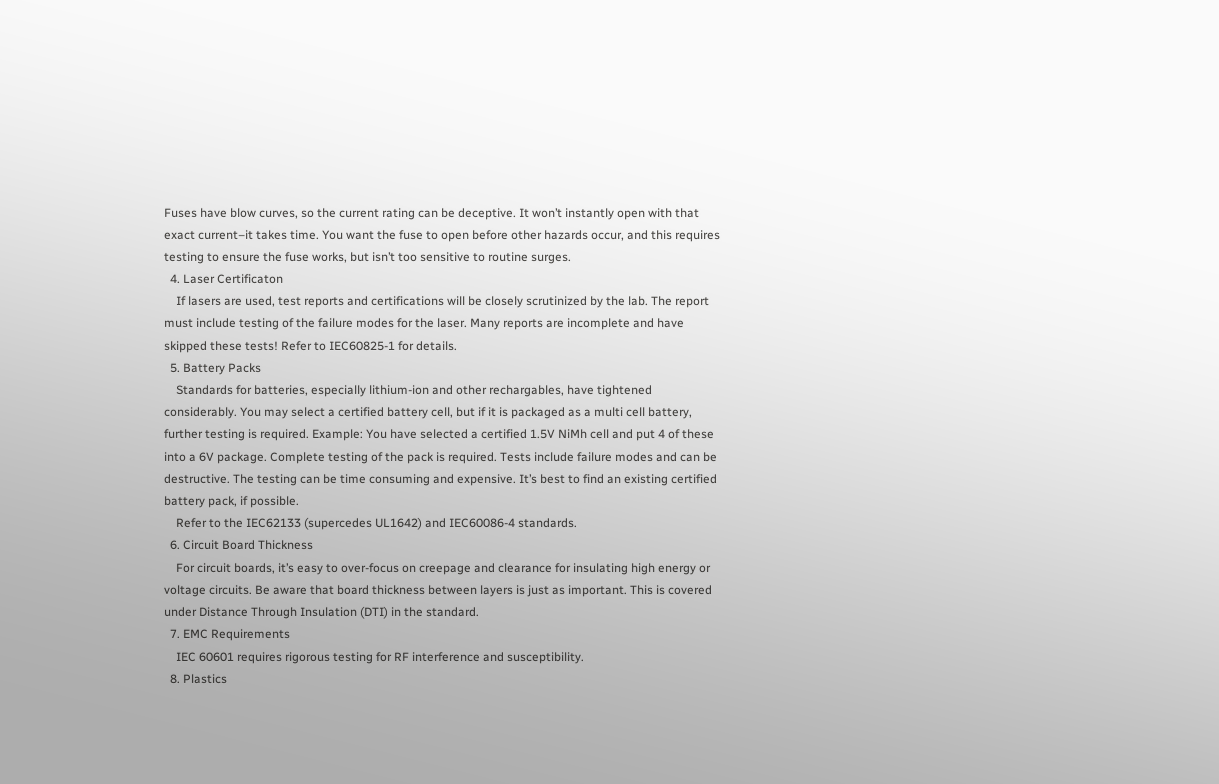Fuses have blow curves, so the current rating can be deceptive. It won’t instantly open with that exact current–it takes time. You want the fuse to open before other hazards occur, and this requires testing to ensure the fuse works, but isn’t too sensitive to routine surges.
  4. Laser Certificaton
    If lasers are used, test reports and certifications will be closely scrutinized by the lab. The report must include testing of the failure modes for the laser. Many reports are incomplete and have skipped these tests! Refer to IEC60825-1 for details.
  5. Battery Packs
    Standards for batteries, especially lithium-ion and other rechargables, have tightened considerably. You may select a certified battery cell, but if it is packaged as a multi cell battery, further testing is required. Example: You have selected a certified 1.5V NiMh cell and put 4 of these into a 6V package. Complete testing of the pack is required. Tests include failure modes and can be destructive. The testing can be time consuming and expensive. It’s best to find an existing certified battery pack, if possible.
    Refer to the IEC62133 (supercedes UL1642) and IEC60086-4 standards.
  6. Circuit Board Thickness
    For circuit boards, it’s easy to over-focus on creepage and clearance for insulating high energy or voltage circuits. Be aware that board thickness between layers is just as important. This is covered under Distance Through Insulation (DTI) in the standard.
  7. EMC Requirements
    IEC 60601 requires rigorous testing for RF interference and susceptibility.
  8. Plastics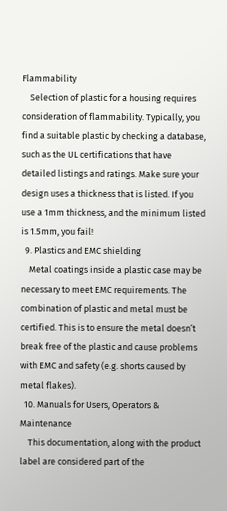Flammability
    Selection of plastic for a housing requires consideration of flammability. Typically, you find a suitable plastic by checking a database, such as the UL certifications that have detailed listings and ratings. Make sure your design uses a thickness that is listed. If you use a 1mm thickness, and the minimum listed is 1.5mm, you fail!
  9. Plastics and EMC shielding
    Metal coatings inside a plastic case may be necessary to meet EMC requirements. The combination of plastic and metal must be certified. This is to ensure the metal doesn’t break free of the plastic and cause problems with EMC and safety (e.g. shorts caused by metal flakes).
  10. Manuals for Users, Operators & Maintenance
    This documentation, along with the product label are considered part of the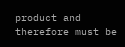product and therefore must be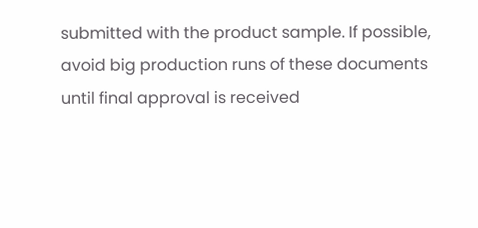submitted with the product sample. If possible, avoid big production runs of these documents until final approval is received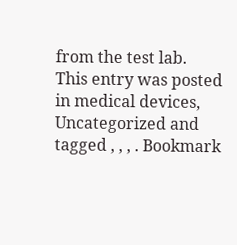from the test lab.
This entry was posted in medical devices, Uncategorized and tagged , , , . Bookmark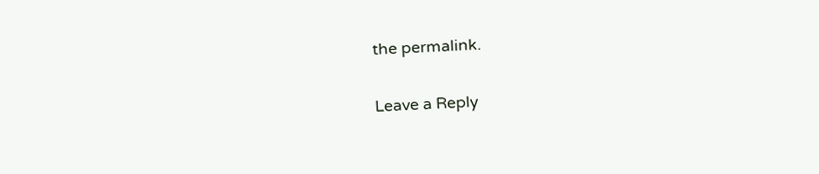the permalink.

Leave a Reply